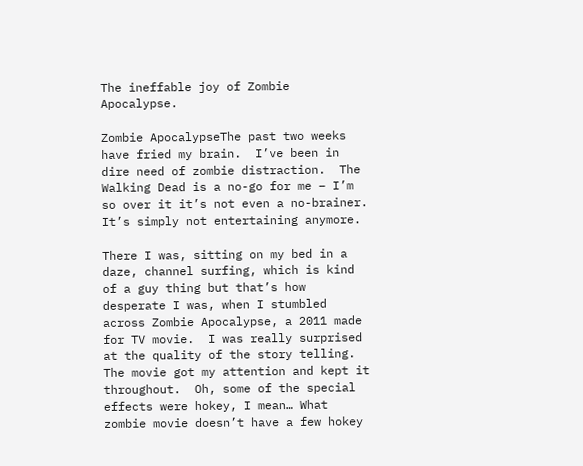The ineffable joy of Zombie Apocalypse.

Zombie ApocalypseThe past two weeks have fried my brain.  I’ve been in dire need of zombie distraction.  The Walking Dead is a no-go for me – I’m so over it it’s not even a no-brainer.  It’s simply not entertaining anymore.

There I was, sitting on my bed in a daze, channel surfing, which is kind of a guy thing but that’s how desperate I was, when I stumbled across Zombie Apocalypse, a 2011 made for TV movie.  I was really surprised at the quality of the story telling.  The movie got my attention and kept it throughout.  Oh, some of the special effects were hokey, I mean… What zombie movie doesn’t have a few hokey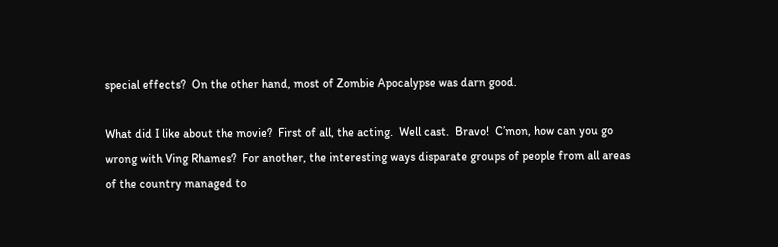special effects?  On the other hand, most of Zombie Apocalypse was darn good.

What did I like about the movie?  First of all, the acting.  Well cast.  Bravo!  C’mon, how can you go wrong with Ving Rhames?  For another, the interesting ways disparate groups of people from all areas of the country managed to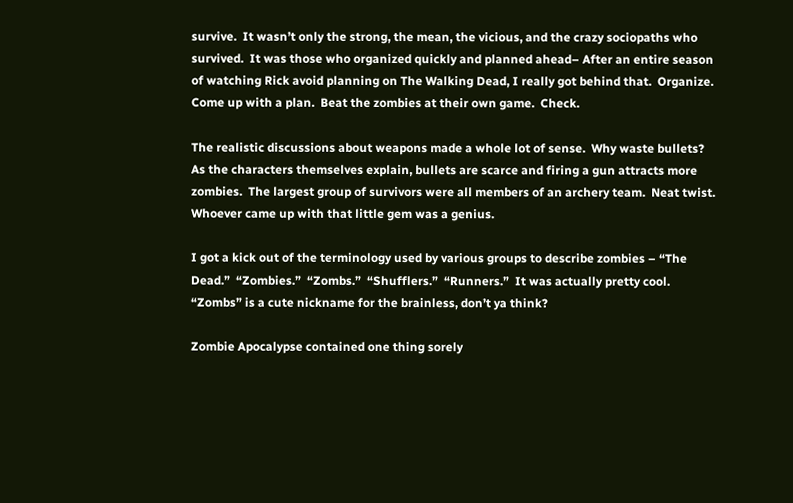survive.  It wasn’t only the strong, the mean, the vicious, and the crazy sociopaths who survived.  It was those who organized quickly and planned ahead– After an entire season of watching Rick avoid planning on The Walking Dead, I really got behind that.  Organize.  Come up with a plan.  Beat the zombies at their own game.  Check.

The realistic discussions about weapons made a whole lot of sense.  Why waste bullets?  As the characters themselves explain, bullets are scarce and firing a gun attracts more zombies.  The largest group of survivors were all members of an archery team.  Neat twist.  Whoever came up with that little gem was a genius.

I got a kick out of the terminology used by various groups to describe zombies – “The Dead.”  “Zombies.”  “Zombs.”  “Shufflers.”  “Runners.”  It was actually pretty cool.  “Zombs” is a cute nickname for the brainless, don’t ya think?

Zombie Apocalypse contained one thing sorely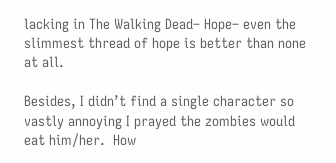lacking in The Walking Dead– Hope– even the slimmest thread of hope is better than none at all.

Besides, I didn’t find a single character so vastly annoying I prayed the zombies would eat him/her.  How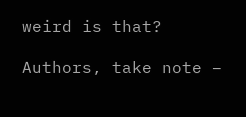weird is that?

Authors, take note –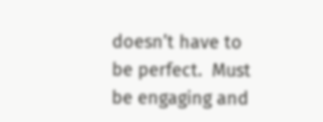doesn’t have to be perfect.  Must be engaging and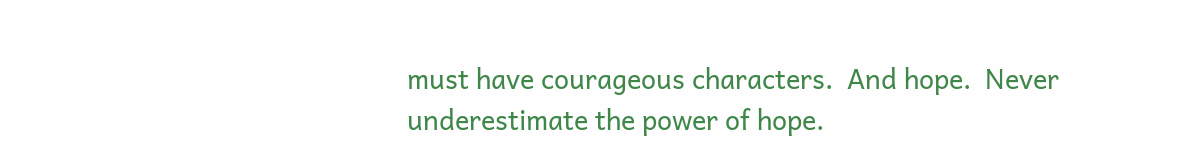must have courageous characters.  And hope.  Never underestimate the power of hope.